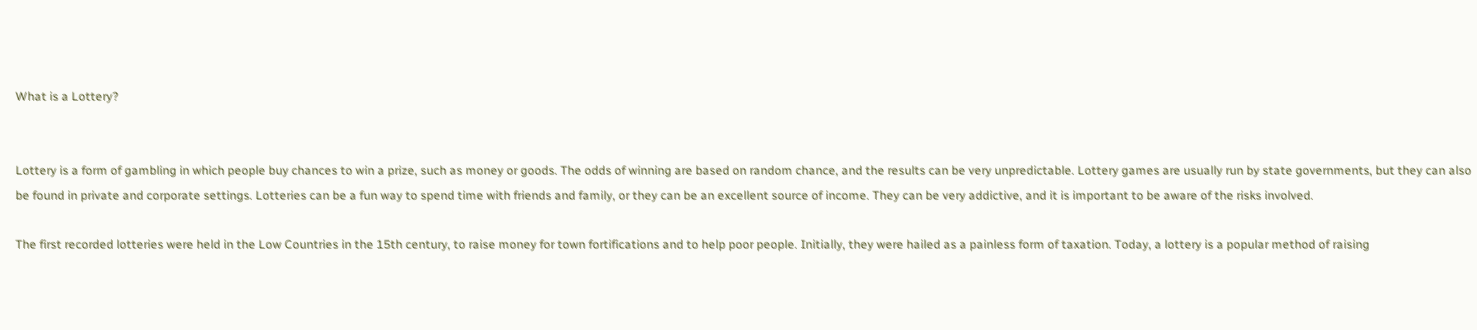What is a Lottery?


Lottery is a form of gambling in which people buy chances to win a prize, such as money or goods. The odds of winning are based on random chance, and the results can be very unpredictable. Lottery games are usually run by state governments, but they can also be found in private and corporate settings. Lotteries can be a fun way to spend time with friends and family, or they can be an excellent source of income. They can be very addictive, and it is important to be aware of the risks involved.

The first recorded lotteries were held in the Low Countries in the 15th century, to raise money for town fortifications and to help poor people. Initially, they were hailed as a painless form of taxation. Today, a lottery is a popular method of raising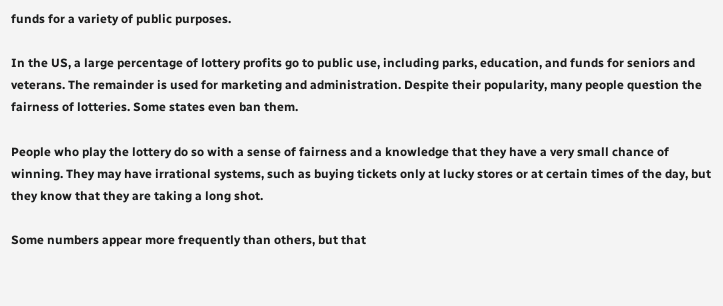funds for a variety of public purposes.

In the US, a large percentage of lottery profits go to public use, including parks, education, and funds for seniors and veterans. The remainder is used for marketing and administration. Despite their popularity, many people question the fairness of lotteries. Some states even ban them.

People who play the lottery do so with a sense of fairness and a knowledge that they have a very small chance of winning. They may have irrational systems, such as buying tickets only at lucky stores or at certain times of the day, but they know that they are taking a long shot.

Some numbers appear more frequently than others, but that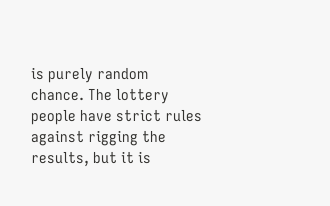is purely random chance. The lottery people have strict rules against rigging the results, but it is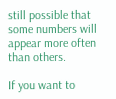still possible that some numbers will appear more often than others.

If you want to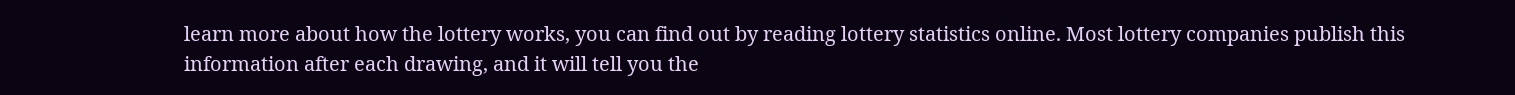learn more about how the lottery works, you can find out by reading lottery statistics online. Most lottery companies publish this information after each drawing, and it will tell you the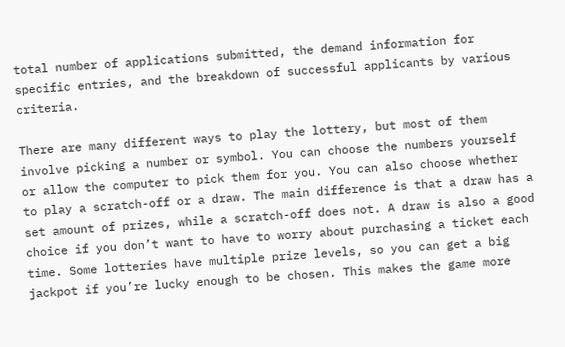total number of applications submitted, the demand information for specific entries, and the breakdown of successful applicants by various criteria.

There are many different ways to play the lottery, but most of them involve picking a number or symbol. You can choose the numbers yourself or allow the computer to pick them for you. You can also choose whether to play a scratch-off or a draw. The main difference is that a draw has a set amount of prizes, while a scratch-off does not. A draw is also a good choice if you don’t want to have to worry about purchasing a ticket each time. Some lotteries have multiple prize levels, so you can get a big jackpot if you’re lucky enough to be chosen. This makes the game more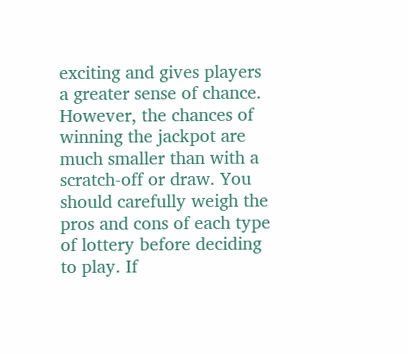exciting and gives players a greater sense of chance. However, the chances of winning the jackpot are much smaller than with a scratch-off or draw. You should carefully weigh the pros and cons of each type of lottery before deciding to play. If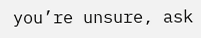you’re unsure, ask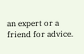an expert or a friend for advice.